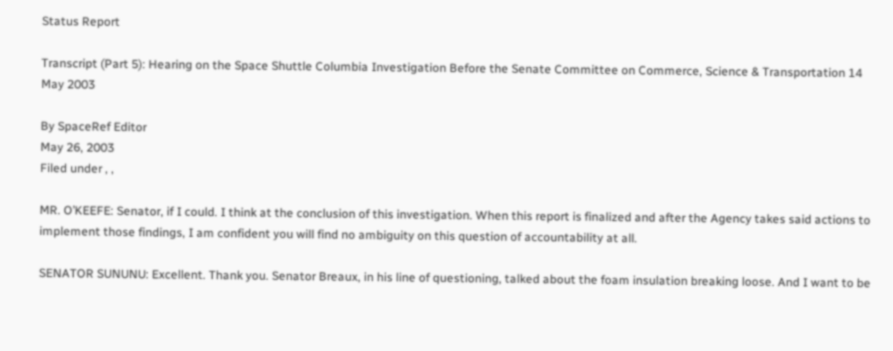Status Report

Transcript (Part 5): Hearing on the Space Shuttle Columbia Investigation Before the Senate Committee on Commerce, Science & Transportation 14 May 2003

By SpaceRef Editor
May 26, 2003
Filed under , ,

MR. O’KEEFE: Senator, if I could. I think at the conclusion of this investigation. When this report is finalized and after the Agency takes said actions to implement those findings, I am confident you will find no ambiguity on this question of accountability at all.

SENATOR SUNUNU: Excellent. Thank you. Senator Breaux, in his line of questioning, talked about the foam insulation breaking loose. And I want to be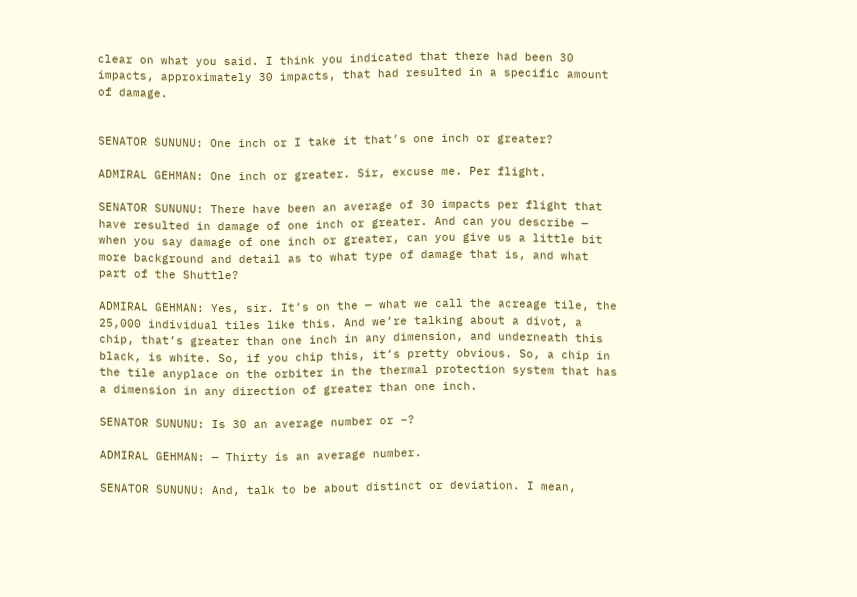clear on what you said. I think you indicated that there had been 30 impacts, approximately 30 impacts, that had resulted in a specific amount of damage.


SENATOR SUNUNU: One inch or I take it that’s one inch or greater?

ADMIRAL GEHMAN: One inch or greater. Sir, excuse me. Per flight.

SENATOR SUNUNU: There have been an average of 30 impacts per flight that have resulted in damage of one inch or greater. And can you describe — when you say damage of one inch or greater, can you give us a little bit more background and detail as to what type of damage that is, and what part of the Shuttle?

ADMIRAL GEHMAN: Yes, sir. It’s on the — what we call the acreage tile, the 25,000 individual tiles like this. And we’re talking about a divot, a chip, that’s greater than one inch in any dimension, and underneath this black, is white. So, if you chip this, it’s pretty obvious. So, a chip in the tile anyplace on the orbiter in the thermal protection system that has a dimension in any direction of greater than one inch.

SENATOR SUNUNU: Is 30 an average number or –?

ADMIRAL GEHMAN: — Thirty is an average number.

SENATOR SUNUNU: And, talk to be about distinct or deviation. I mean,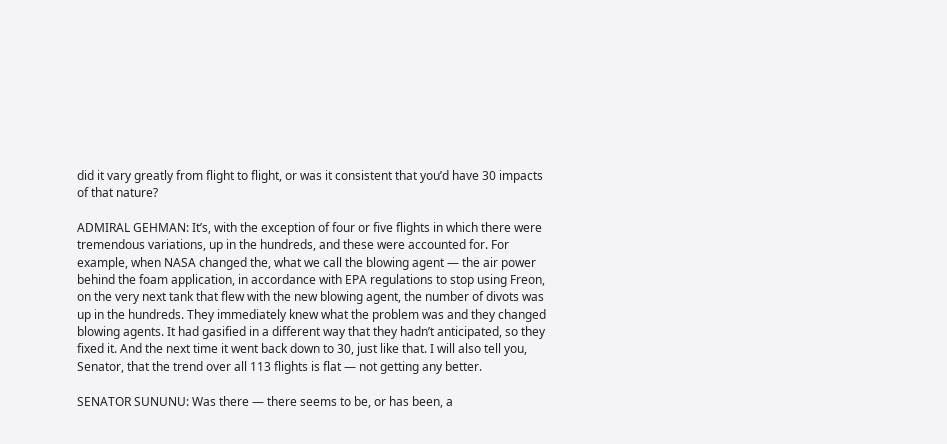did it vary greatly from flight to flight, or was it consistent that you’d have 30 impacts of that nature?

ADMIRAL GEHMAN: It’s, with the exception of four or five flights in which there were tremendous variations, up in the hundreds, and these were accounted for. For example, when NASA changed the, what we call the blowing agent — the air power behind the foam application, in accordance with EPA regulations to stop using Freon, on the very next tank that flew with the new blowing agent, the number of divots was up in the hundreds. They immediately knew what the problem was and they changed blowing agents. It had gasified in a different way that they hadn’t anticipated, so they fixed it. And the next time it went back down to 30, just like that. I will also tell you, Senator, that the trend over all 113 flights is flat — not getting any better.

SENATOR SUNUNU: Was there — there seems to be, or has been, a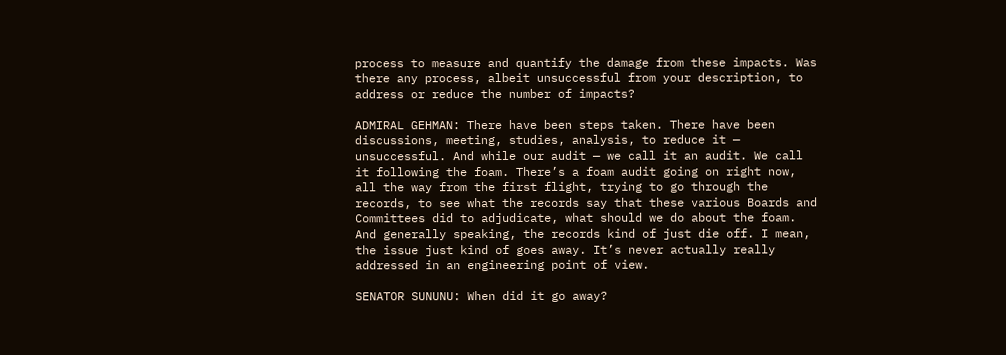process to measure and quantify the damage from these impacts. Was there any process, albeit unsuccessful from your description, to address or reduce the number of impacts?

ADMIRAL GEHMAN: There have been steps taken. There have been discussions, meeting, studies, analysis, to reduce it — unsuccessful. And while our audit — we call it an audit. We call it following the foam. There’s a foam audit going on right now, all the way from the first flight, trying to go through the records, to see what the records say that these various Boards and Committees did to adjudicate, what should we do about the foam. And generally speaking, the records kind of just die off. I mean, the issue just kind of goes away. It’s never actually really addressed in an engineering point of view.

SENATOR SUNUNU: When did it go away?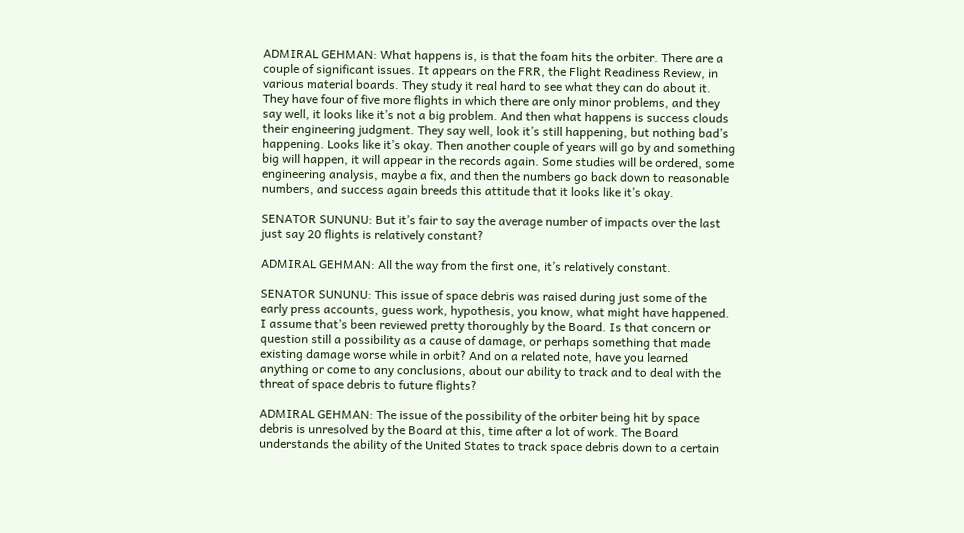ADMIRAL GEHMAN: What happens is, is that the foam hits the orbiter. There are a couple of significant issues. It appears on the FRR, the Flight Readiness Review, in various material boards. They study it real hard to see what they can do about it. They have four of five more flights in which there are only minor problems, and they say well, it looks like it’s not a big problem. And then what happens is success clouds their engineering judgment. They say well, look it’s still happening, but nothing bad’s happening. Looks like it’s okay. Then another couple of years will go by and something big will happen, it will appear in the records again. Some studies will be ordered, some engineering analysis, maybe a fix, and then the numbers go back down to reasonable numbers, and success again breeds this attitude that it looks like it’s okay.

SENATOR SUNUNU: But it’s fair to say the average number of impacts over the last just say 20 flights is relatively constant?

ADMIRAL GEHMAN: All the way from the first one, it’s relatively constant.

SENATOR SUNUNU: This issue of space debris was raised during just some of the early press accounts, guess work, hypothesis, you know, what might have happened. I assume that’s been reviewed pretty thoroughly by the Board. Is that concern or question still a possibility as a cause of damage, or perhaps something that made existing damage worse while in orbit? And on a related note, have you learned anything or come to any conclusions, about our ability to track and to deal with the threat of space debris to future flights?

ADMIRAL GEHMAN: The issue of the possibility of the orbiter being hit by space debris is unresolved by the Board at this, time after a lot of work. The Board understands the ability of the United States to track space debris down to a certain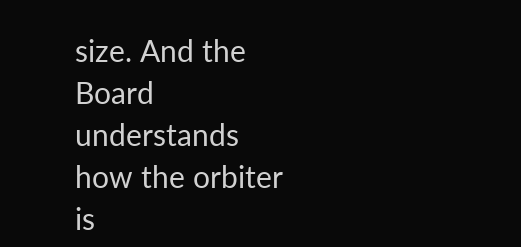size. And the Board understands how the orbiter is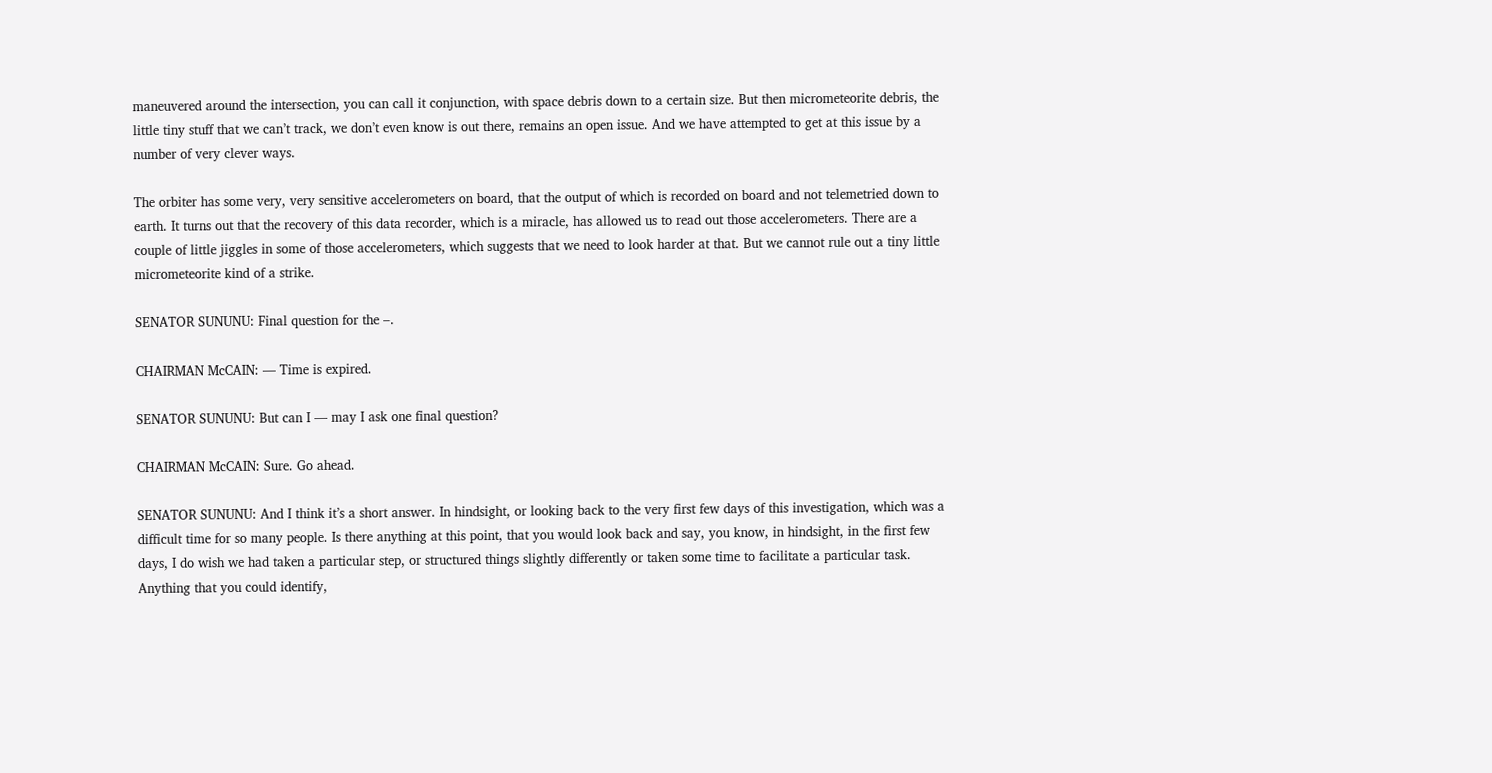maneuvered around the intersection, you can call it conjunction, with space debris down to a certain size. But then micrometeorite debris, the little tiny stuff that we can’t track, we don’t even know is out there, remains an open issue. And we have attempted to get at this issue by a number of very clever ways.

The orbiter has some very, very sensitive accelerometers on board, that the output of which is recorded on board and not telemetried down to earth. It turns out that the recovery of this data recorder, which is a miracle, has allowed us to read out those accelerometers. There are a couple of little jiggles in some of those accelerometers, which suggests that we need to look harder at that. But we cannot rule out a tiny little micrometeorite kind of a strike.

SENATOR SUNUNU: Final question for the –.

CHAIRMAN McCAIN: — Time is expired.

SENATOR SUNUNU: But can I — may I ask one final question?

CHAIRMAN McCAIN: Sure. Go ahead.

SENATOR SUNUNU: And I think it’s a short answer. In hindsight, or looking back to the very first few days of this investigation, which was a difficult time for so many people. Is there anything at this point, that you would look back and say, you know, in hindsight, in the first few days, I do wish we had taken a particular step, or structured things slightly differently or taken some time to facilitate a particular task. Anything that you could identify,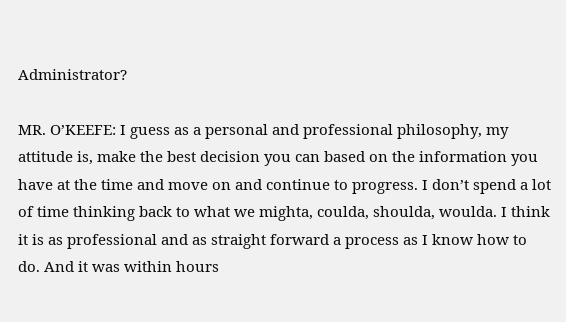Administrator?

MR. O’KEEFE: I guess as a personal and professional philosophy, my attitude is, make the best decision you can based on the information you have at the time and move on and continue to progress. I don’t spend a lot of time thinking back to what we mighta, coulda, shoulda, woulda. I think it is as professional and as straight forward a process as I know how to do. And it was within hours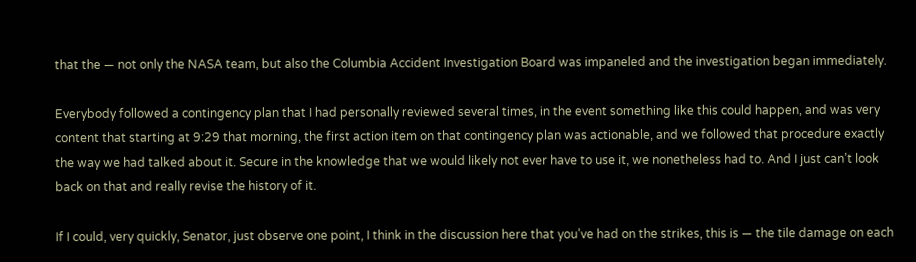that the — not only the NASA team, but also the Columbia Accident Investigation Board was impaneled and the investigation began immediately.

Everybody followed a contingency plan that I had personally reviewed several times, in the event something like this could happen, and was very content that starting at 9:29 that morning, the first action item on that contingency plan was actionable, and we followed that procedure exactly the way we had talked about it. Secure in the knowledge that we would likely not ever have to use it, we nonetheless had to. And I just can’t look back on that and really revise the history of it.

If I could, very quickly, Senator, just observe one point, I think in the discussion here that you’ve had on the strikes, this is — the tile damage on each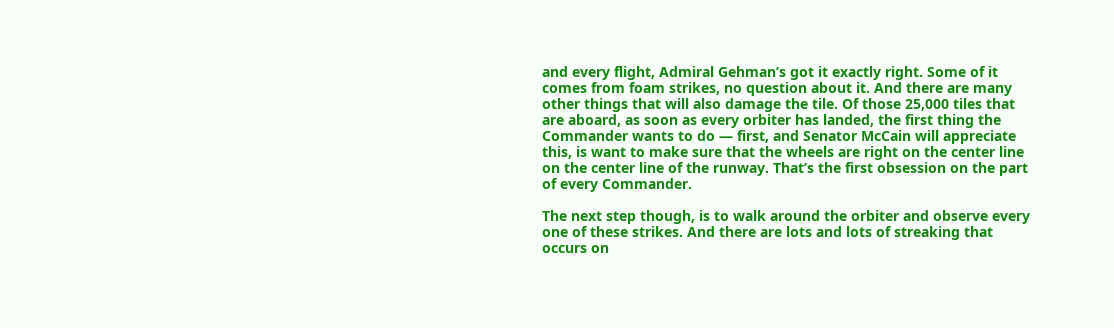and every flight, Admiral Gehman’s got it exactly right. Some of it comes from foam strikes, no question about it. And there are many other things that will also damage the tile. Of those 25,000 tiles that are aboard, as soon as every orbiter has landed, the first thing the Commander wants to do — first, and Senator McCain will appreciate this, is want to make sure that the wheels are right on the center line on the center line of the runway. That’s the first obsession on the part of every Commander.

The next step though, is to walk around the orbiter and observe every one of these strikes. And there are lots and lots of streaking that occurs on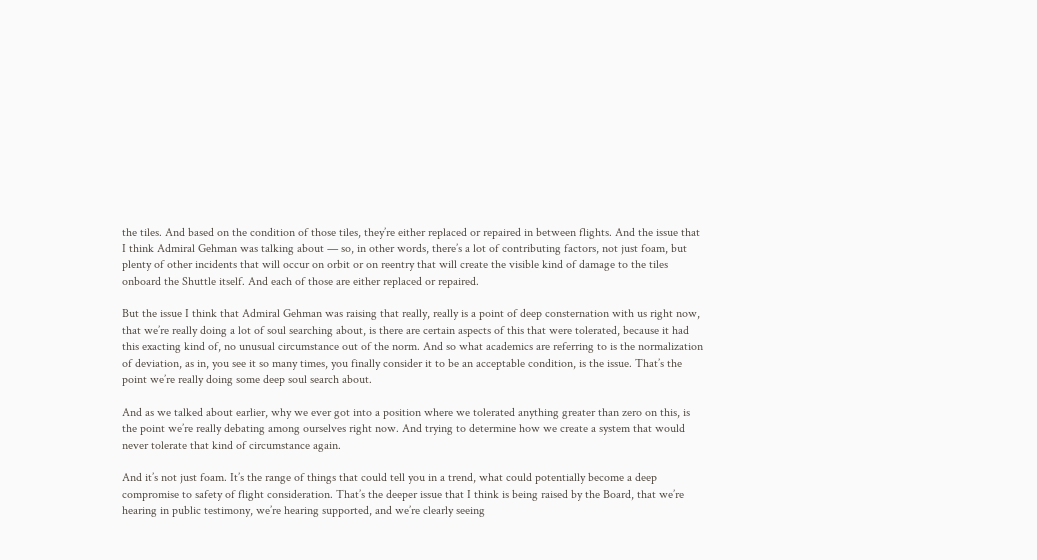the tiles. And based on the condition of those tiles, they’re either replaced or repaired in between flights. And the issue that I think Admiral Gehman was talking about — so, in other words, there’s a lot of contributing factors, not just foam, but plenty of other incidents that will occur on orbit or on reentry that will create the visible kind of damage to the tiles onboard the Shuttle itself. And each of those are either replaced or repaired.

But the issue I think that Admiral Gehman was raising that really, really is a point of deep consternation with us right now, that we’re really doing a lot of soul searching about, is there are certain aspects of this that were tolerated, because it had this exacting kind of, no unusual circumstance out of the norm. And so what academics are referring to is the normalization of deviation, as in, you see it so many times, you finally consider it to be an acceptable condition, is the issue. That’s the point we’re really doing some deep soul search about.

And as we talked about earlier, why we ever got into a position where we tolerated anything greater than zero on this, is the point we’re really debating among ourselves right now. And trying to determine how we create a system that would never tolerate that kind of circumstance again.

And it’s not just foam. It’s the range of things that could tell you in a trend, what could potentially become a deep compromise to safety of flight consideration. That’s the deeper issue that I think is being raised by the Board, that we’re hearing in public testimony, we’re hearing supported, and we’re clearly seeing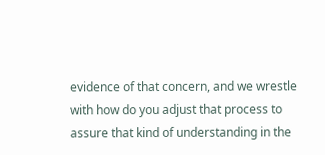evidence of that concern, and we wrestle with how do you adjust that process to assure that kind of understanding in the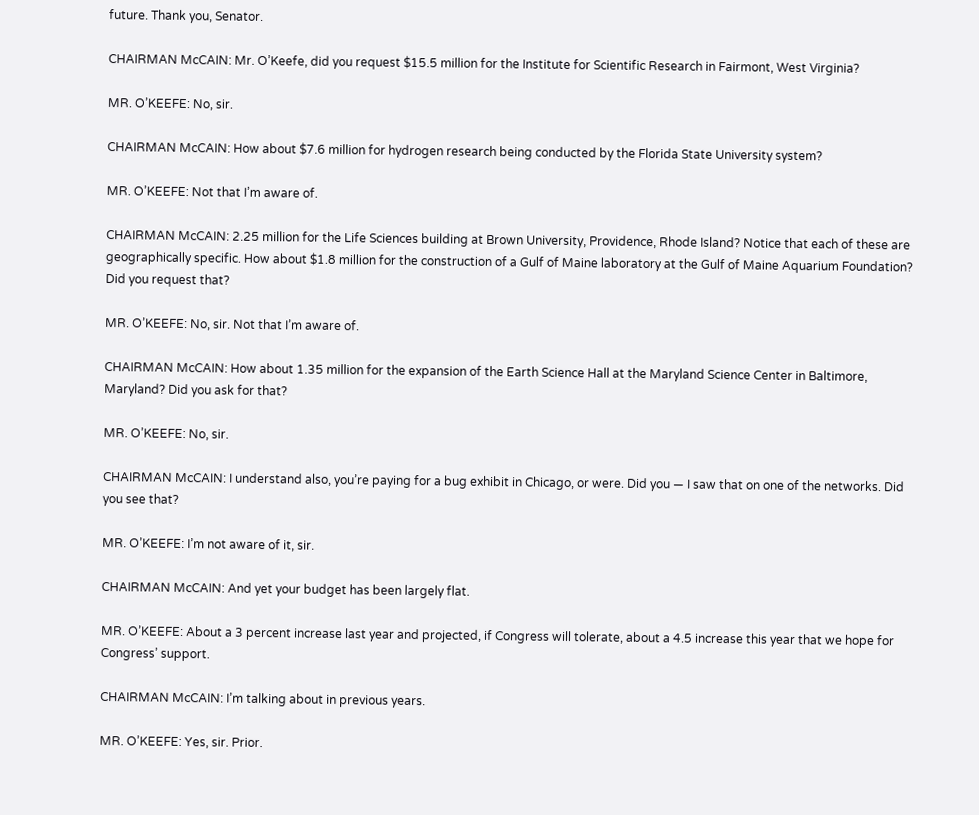future. Thank you, Senator.

CHAIRMAN McCAIN: Mr. O’Keefe, did you request $15.5 million for the Institute for Scientific Research in Fairmont, West Virginia?

MR. O’KEEFE: No, sir.

CHAIRMAN McCAIN: How about $7.6 million for hydrogen research being conducted by the Florida State University system?

MR. O’KEEFE: Not that I’m aware of.

CHAIRMAN McCAIN: 2.25 million for the Life Sciences building at Brown University, Providence, Rhode Island? Notice that each of these are geographically specific. How about $1.8 million for the construction of a Gulf of Maine laboratory at the Gulf of Maine Aquarium Foundation? Did you request that?

MR. O’KEEFE: No, sir. Not that I’m aware of.

CHAIRMAN McCAIN: How about 1.35 million for the expansion of the Earth Science Hall at the Maryland Science Center in Baltimore, Maryland? Did you ask for that?

MR. O’KEEFE: No, sir.

CHAIRMAN McCAIN: I understand also, you’re paying for a bug exhibit in Chicago, or were. Did you — I saw that on one of the networks. Did you see that?

MR. O’KEEFE: I’m not aware of it, sir.

CHAIRMAN McCAIN: And yet your budget has been largely flat.

MR. O’KEEFE: About a 3 percent increase last year and projected, if Congress will tolerate, about a 4.5 increase this year that we hope for Congress’ support.

CHAIRMAN McCAIN: I’m talking about in previous years.

MR. O’KEEFE: Yes, sir. Prior.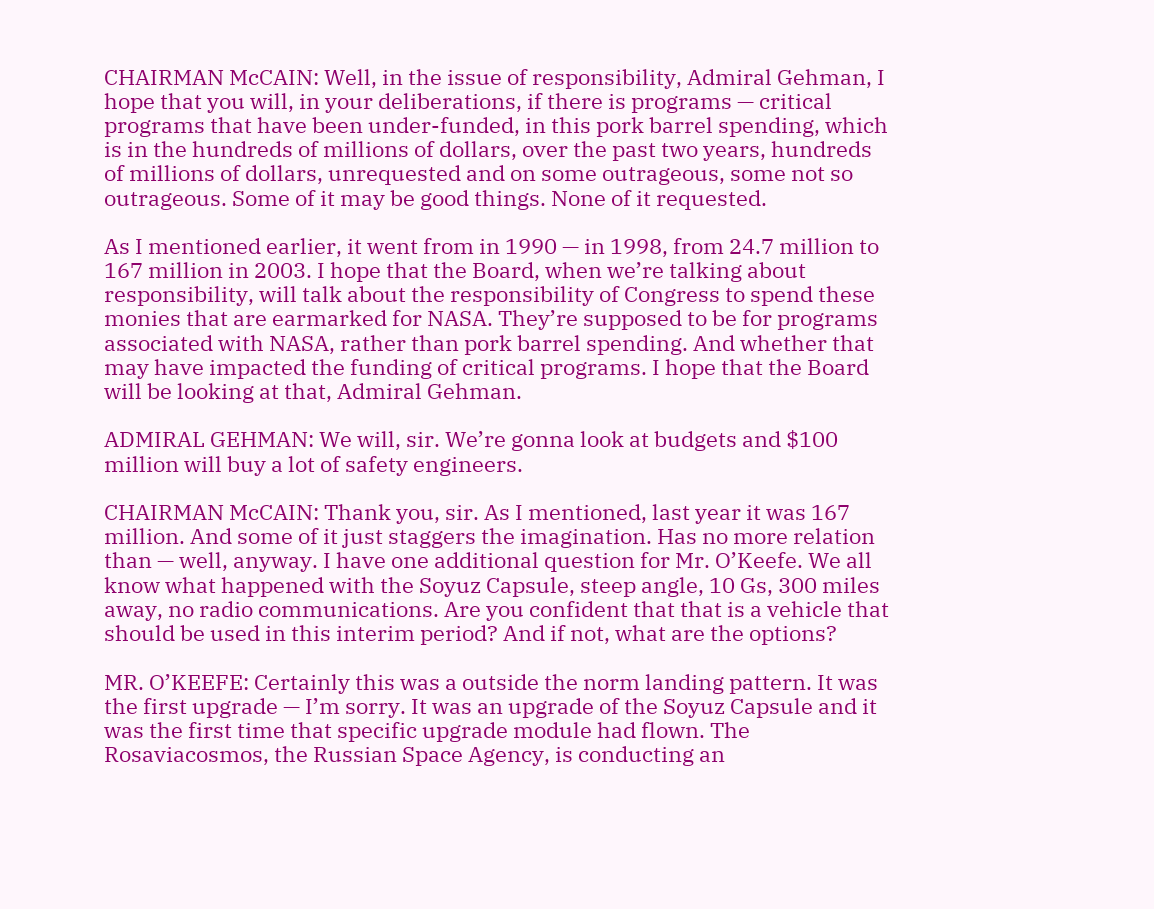CHAIRMAN McCAIN: Well, in the issue of responsibility, Admiral Gehman, I hope that you will, in your deliberations, if there is programs — critical programs that have been under-funded, in this pork barrel spending, which is in the hundreds of millions of dollars, over the past two years, hundreds of millions of dollars, unrequested and on some outrageous, some not so outrageous. Some of it may be good things. None of it requested.

As I mentioned earlier, it went from in 1990 — in 1998, from 24.7 million to 167 million in 2003. I hope that the Board, when we’re talking about responsibility, will talk about the responsibility of Congress to spend these monies that are earmarked for NASA. They’re supposed to be for programs associated with NASA, rather than pork barrel spending. And whether that may have impacted the funding of critical programs. I hope that the Board will be looking at that, Admiral Gehman.

ADMIRAL GEHMAN: We will, sir. We’re gonna look at budgets and $100 million will buy a lot of safety engineers.

CHAIRMAN McCAIN: Thank you, sir. As I mentioned, last year it was 167 million. And some of it just staggers the imagination. Has no more relation than — well, anyway. I have one additional question for Mr. O’Keefe. We all know what happened with the Soyuz Capsule, steep angle, 10 Gs, 300 miles away, no radio communications. Are you confident that that is a vehicle that should be used in this interim period? And if not, what are the options?

MR. O’KEEFE: Certainly this was a outside the norm landing pattern. It was the first upgrade — I’m sorry. It was an upgrade of the Soyuz Capsule and it was the first time that specific upgrade module had flown. The Rosaviacosmos, the Russian Space Agency, is conducting an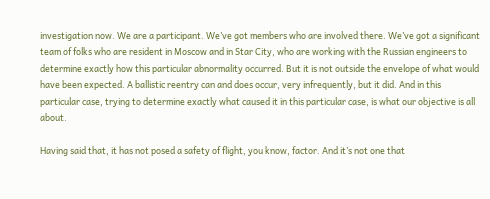investigation now. We are a participant. We’ve got members who are involved there. We’ve got a significant team of folks who are resident in Moscow and in Star City, who are working with the Russian engineers to determine exactly how this particular abnormality occurred. But it is not outside the envelope of what would have been expected. A ballistic reentry can and does occur, very infrequently, but it did. And in this particular case, trying to determine exactly what caused it in this particular case, is what our objective is all about.

Having said that, it has not posed a safety of flight, you know, factor. And it’s not one that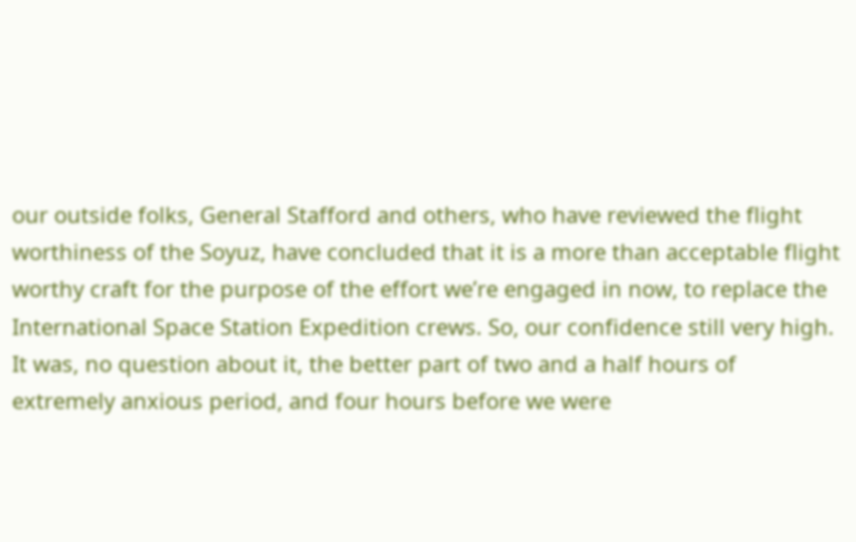our outside folks, General Stafford and others, who have reviewed the flight worthiness of the Soyuz, have concluded that it is a more than acceptable flight worthy craft for the purpose of the effort we’re engaged in now, to replace the International Space Station Expedition crews. So, our confidence still very high. It was, no question about it, the better part of two and a half hours of extremely anxious period, and four hours before we were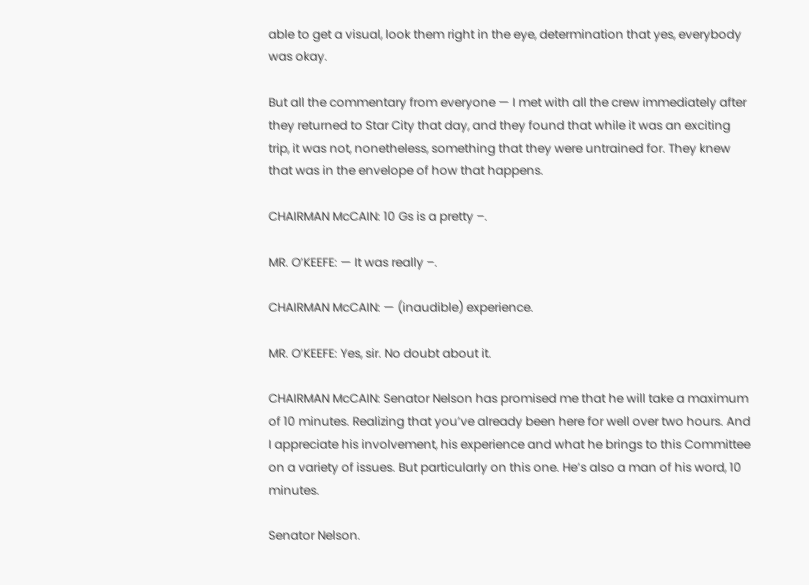able to get a visual, look them right in the eye, determination that yes, everybody was okay.

But all the commentary from everyone — I met with all the crew immediately after they returned to Star City that day, and they found that while it was an exciting trip, it was not, nonetheless, something that they were untrained for. They knew that was in the envelope of how that happens.

CHAIRMAN McCAIN: 10 Gs is a pretty –.

MR. O’KEEFE: — It was really –.

CHAIRMAN McCAIN: — (inaudible) experience.

MR. O’KEEFE: Yes, sir. No doubt about it.

CHAIRMAN McCAIN: Senator Nelson has promised me that he will take a maximum of 10 minutes. Realizing that you’ve already been here for well over two hours. And I appreciate his involvement, his experience and what he brings to this Committee on a variety of issues. But particularly on this one. He’s also a man of his word, 10 minutes.

Senator Nelson.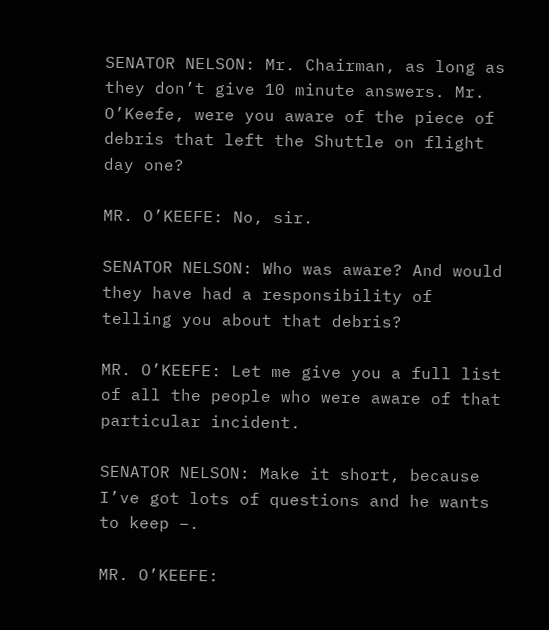SENATOR NELSON: Mr. Chairman, as long as they don’t give 10 minute answers. Mr. O’Keefe, were you aware of the piece of debris that left the Shuttle on flight day one?

MR. O’KEEFE: No, sir.

SENATOR NELSON: Who was aware? And would they have had a responsibility of telling you about that debris?

MR. O’KEEFE: Let me give you a full list of all the people who were aware of that particular incident.

SENATOR NELSON: Make it short, because I’ve got lots of questions and he wants to keep –.

MR. O’KEEFE: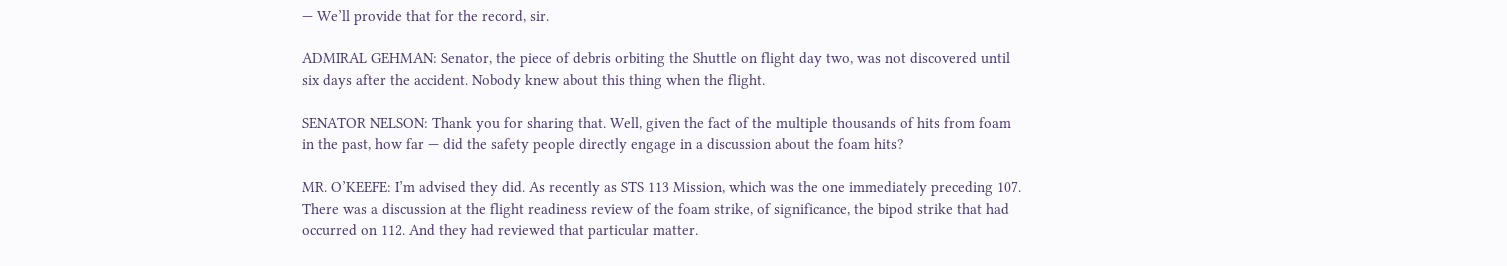— We’ll provide that for the record, sir.

ADMIRAL GEHMAN: Senator, the piece of debris orbiting the Shuttle on flight day two, was not discovered until six days after the accident. Nobody knew about this thing when the flight.

SENATOR NELSON: Thank you for sharing that. Well, given the fact of the multiple thousands of hits from foam in the past, how far — did the safety people directly engage in a discussion about the foam hits?

MR. O’KEEFE: I’m advised they did. As recently as STS 113 Mission, which was the one immediately preceding 107. There was a discussion at the flight readiness review of the foam strike, of significance, the bipod strike that had occurred on 112. And they had reviewed that particular matter.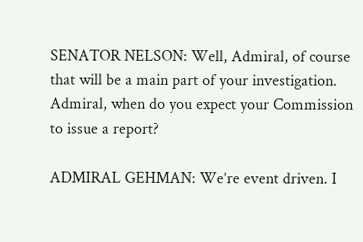SENATOR NELSON: Well, Admiral, of course that will be a main part of your investigation. Admiral, when do you expect your Commission to issue a report?

ADMIRAL GEHMAN: We’re event driven. I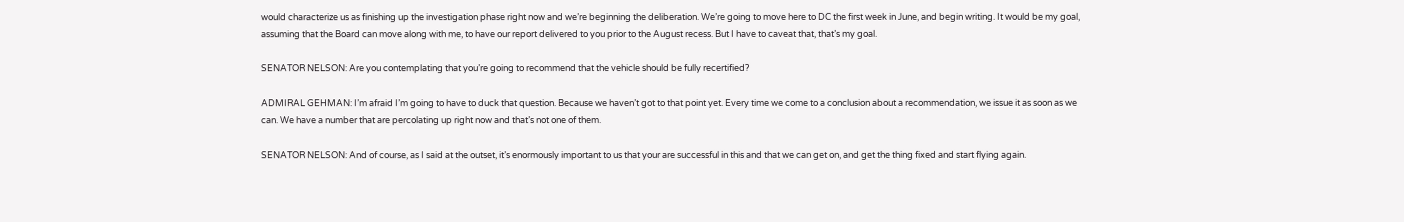would characterize us as finishing up the investigation phase right now and we’re beginning the deliberation. We’re going to move here to DC the first week in June, and begin writing. It would be my goal, assuming that the Board can move along with me, to have our report delivered to you prior to the August recess. But I have to caveat that, that’s my goal.

SENATOR NELSON: Are you contemplating that you’re going to recommend that the vehicle should be fully recertified?

ADMIRAL GEHMAN: I’m afraid I’m going to have to duck that question. Because we haven’t got to that point yet. Every time we come to a conclusion about a recommendation, we issue it as soon as we can. We have a number that are percolating up right now and that’s not one of them.

SENATOR NELSON: And of course, as I said at the outset, it’s enormously important to us that your are successful in this and that we can get on, and get the thing fixed and start flying again.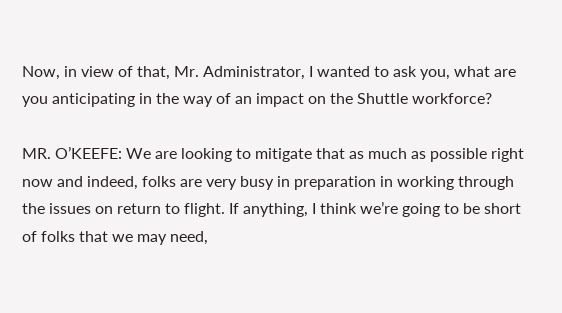Now, in view of that, Mr. Administrator, I wanted to ask you, what are you anticipating in the way of an impact on the Shuttle workforce?

MR. O’KEEFE: We are looking to mitigate that as much as possible right now and indeed, folks are very busy in preparation in working through the issues on return to flight. If anything, I think we’re going to be short of folks that we may need,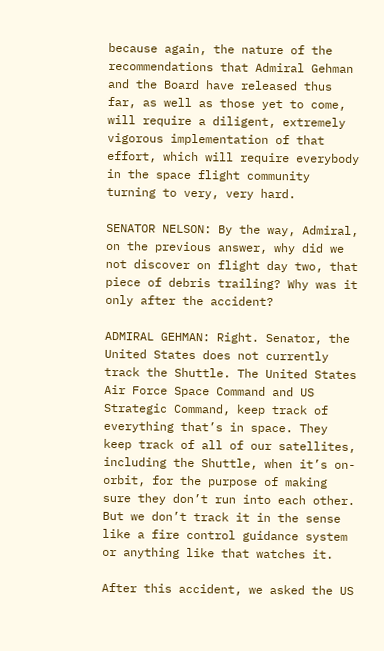because again, the nature of the recommendations that Admiral Gehman and the Board have released thus far, as well as those yet to come, will require a diligent, extremely vigorous implementation of that effort, which will require everybody in the space flight community turning to very, very hard.

SENATOR NELSON: By the way, Admiral, on the previous answer, why did we not discover on flight day two, that piece of debris trailing? Why was it only after the accident?

ADMIRAL GEHMAN: Right. Senator, the United States does not currently track the Shuttle. The United States Air Force Space Command and US Strategic Command, keep track of everything that’s in space. They keep track of all of our satellites, including the Shuttle, when it’s on-orbit, for the purpose of making sure they don’t run into each other. But we don’t track it in the sense like a fire control guidance system or anything like that watches it.

After this accident, we asked the US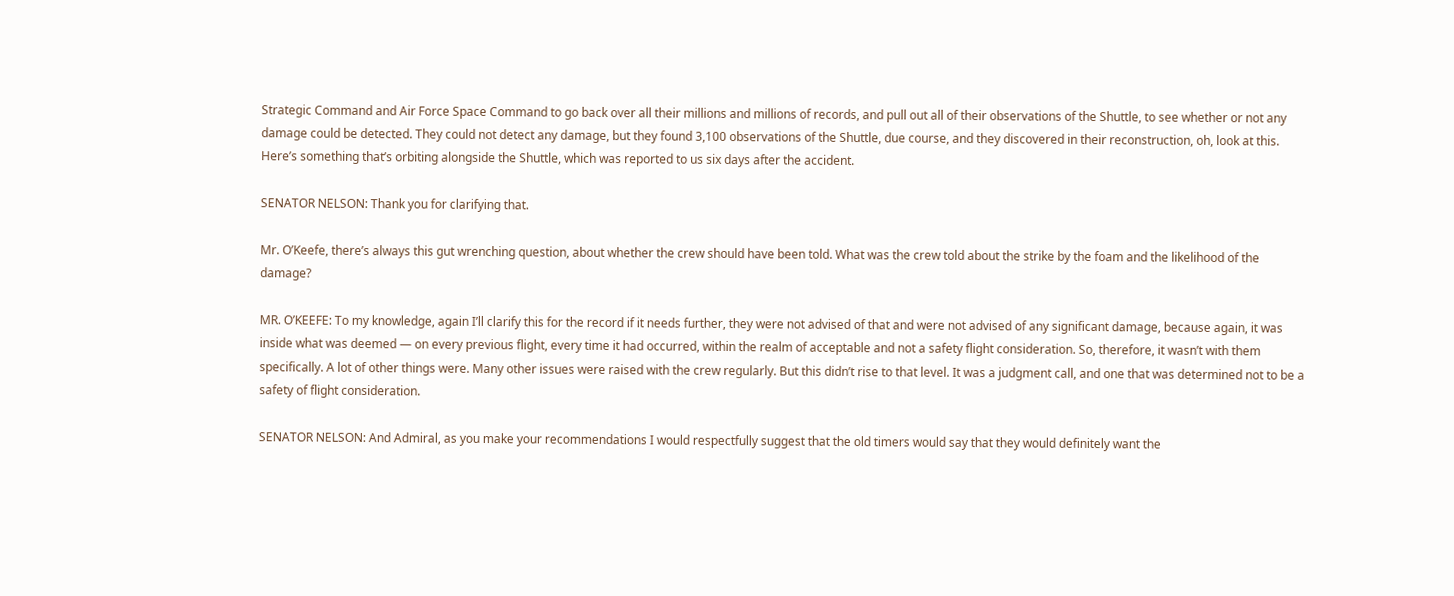Strategic Command and Air Force Space Command to go back over all their millions and millions of records, and pull out all of their observations of the Shuttle, to see whether or not any damage could be detected. They could not detect any damage, but they found 3,100 observations of the Shuttle, due course, and they discovered in their reconstruction, oh, look at this. Here’s something that’s orbiting alongside the Shuttle, which was reported to us six days after the accident.

SENATOR NELSON: Thank you for clarifying that.

Mr. O’Keefe, there’s always this gut wrenching question, about whether the crew should have been told. What was the crew told about the strike by the foam and the likelihood of the damage?

MR. O’KEEFE: To my knowledge, again I’ll clarify this for the record if it needs further, they were not advised of that and were not advised of any significant damage, because again, it was inside what was deemed — on every previous flight, every time it had occurred, within the realm of acceptable and not a safety flight consideration. So, therefore, it wasn’t with them specifically. A lot of other things were. Many other issues were raised with the crew regularly. But this didn’t rise to that level. It was a judgment call, and one that was determined not to be a safety of flight consideration.

SENATOR NELSON: And Admiral, as you make your recommendations I would respectfully suggest that the old timers would say that they would definitely want the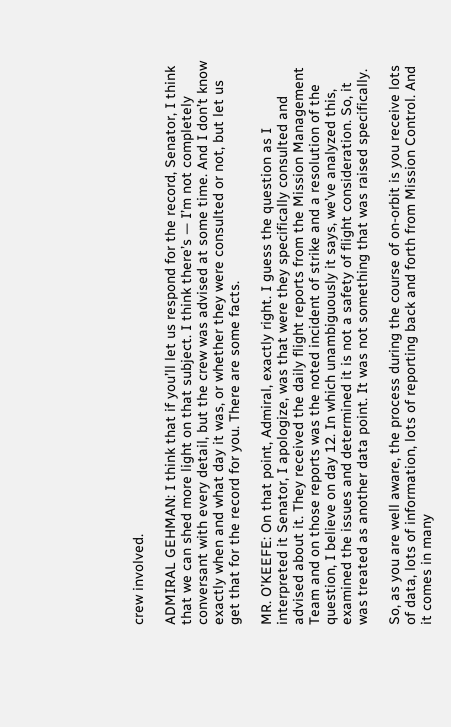crew involved.

ADMIRAL GEHMAN: I think that if you’ll let us respond for the record, Senator, I think that we can shed more light on that subject. I think there’s — I’m not completely conversant with every detail, but the crew was advised at some time. And I don’t know exactly when and what day it was, or whether they were consulted or not, but let us get that for the record for you. There are some facts.

MR. O’KEEFE: On that point, Admiral, exactly right. I guess the question as I interpreted it Senator, I apologize, was that were they specifically consulted and advised about it. They received the daily flight reports from the Mission Management Team and on those reports was the noted incident of strike and a resolution of the question, I believe on day 12. In which unambiguously it says, we’ve analyzed this, examined the issues and determined it is not a safety of flight consideration. So, it was treated as another data point. It was not something that was raised specifically.

So, as you are well aware, the process during the course of on-orbit is you receive lots of data, lots of information, lots of reporting back and forth from Mission Control. And it comes in many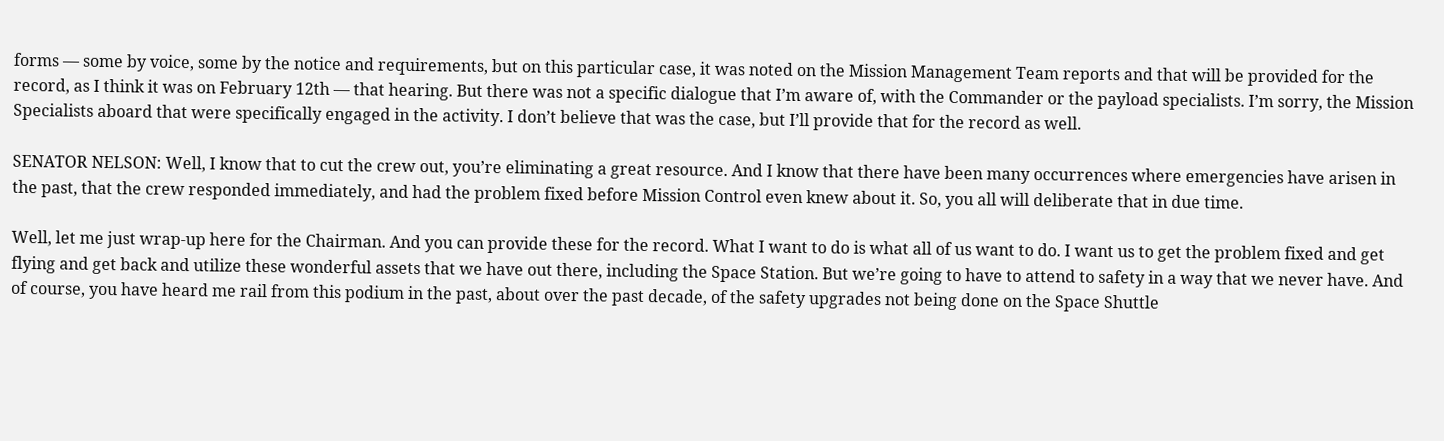forms — some by voice, some by the notice and requirements, but on this particular case, it was noted on the Mission Management Team reports and that will be provided for the record, as I think it was on February 12th — that hearing. But there was not a specific dialogue that I’m aware of, with the Commander or the payload specialists. I’m sorry, the Mission Specialists aboard that were specifically engaged in the activity. I don’t believe that was the case, but I’ll provide that for the record as well.

SENATOR NELSON: Well, I know that to cut the crew out, you’re eliminating a great resource. And I know that there have been many occurrences where emergencies have arisen in the past, that the crew responded immediately, and had the problem fixed before Mission Control even knew about it. So, you all will deliberate that in due time.

Well, let me just wrap-up here for the Chairman. And you can provide these for the record. What I want to do is what all of us want to do. I want us to get the problem fixed and get flying and get back and utilize these wonderful assets that we have out there, including the Space Station. But we’re going to have to attend to safety in a way that we never have. And of course, you have heard me rail from this podium in the past, about over the past decade, of the safety upgrades not being done on the Space Shuttle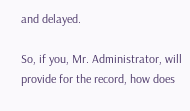and delayed.

So, if you, Mr. Administrator, will provide for the record, how does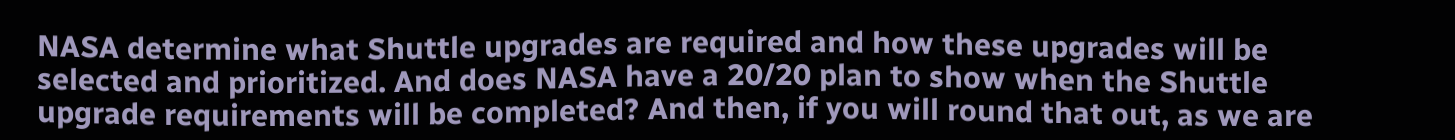NASA determine what Shuttle upgrades are required and how these upgrades will be selected and prioritized. And does NASA have a 20/20 plan to show when the Shuttle upgrade requirements will be completed? And then, if you will round that out, as we are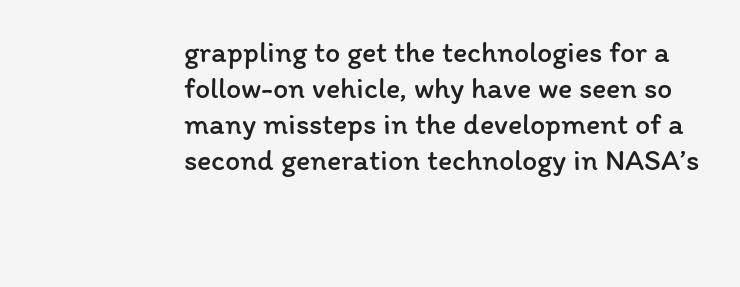grappling to get the technologies for a follow-on vehicle, why have we seen so many missteps in the development of a second generation technology in NASA’s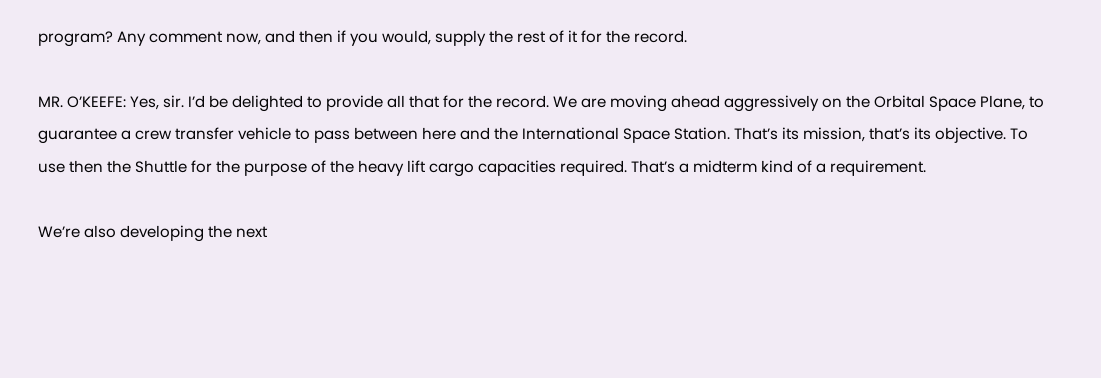program? Any comment now, and then if you would, supply the rest of it for the record.

MR. O’KEEFE: Yes, sir. I’d be delighted to provide all that for the record. We are moving ahead aggressively on the Orbital Space Plane, to guarantee a crew transfer vehicle to pass between here and the International Space Station. That’s its mission, that’s its objective. To use then the Shuttle for the purpose of the heavy lift cargo capacities required. That’s a midterm kind of a requirement.

We’re also developing the next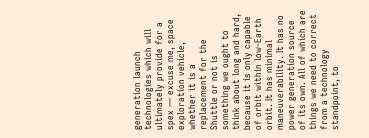generation launch technologies which will ultimately provide for a spex — excuse me, space exploration vehicle, whether it is a replacement for the Shuttle or not is something we ought to think about long and hard, because it is only capable of orbit within low-Earth orbit. It has minimal maneuverability. It has no power generation source of its own. All of which are things we need to correct from a technology standpoint, to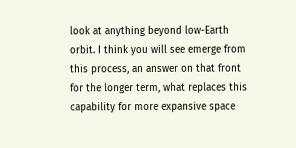look at anything beyond low-Earth orbit. I think you will see emerge from this process, an answer on that front for the longer term, what replaces this capability for more expansive space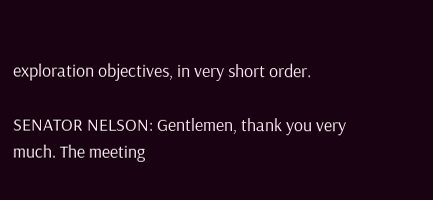exploration objectives, in very short order.

SENATOR NELSON: Gentlemen, thank you very much. The meeting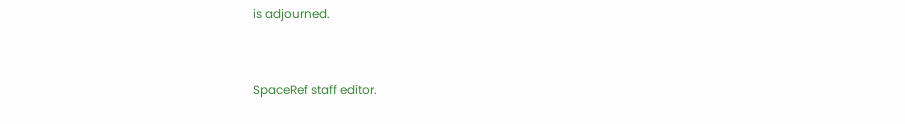is adjourned.


SpaceRef staff editor.